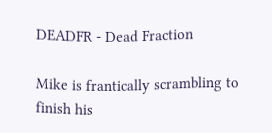DEADFR - Dead Fraction

Mike is frantically scrambling to finish his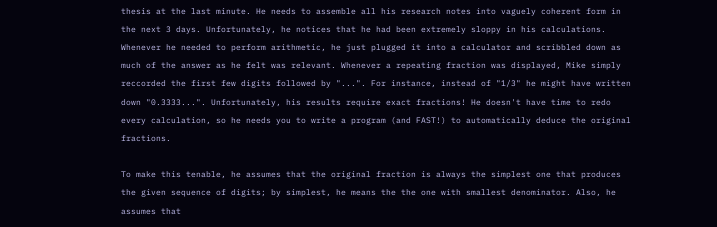thesis at the last minute. He needs to assemble all his research notes into vaguely coherent form in the next 3 days. Unfortunately, he notices that he had been extremely sloppy in his calculations. Whenever he needed to perform arithmetic, he just plugged it into a calculator and scribbled down as much of the answer as he felt was relevant. Whenever a repeating fraction was displayed, Mike simply reccorded the first few digits followed by "...". For instance, instead of "1/3" he might have written down "0.3333...". Unfortunately, his results require exact fractions! He doesn't have time to redo every calculation, so he needs you to write a program (and FAST!) to automatically deduce the original fractions.

To make this tenable, he assumes that the original fraction is always the simplest one that produces the given sequence of digits; by simplest, he means the the one with smallest denominator. Also, he assumes that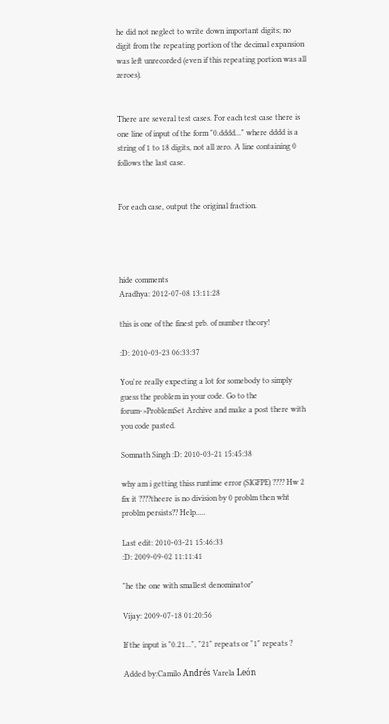he did not neglect to write down important digits; no digit from the repeating portion of the decimal expansion was left unrecorded (even if this repeating portion was all zeroes).


There are several test cases. For each test case there is one line of input of the form "0.dddd..." where dddd is a string of 1 to 18 digits, not all zero. A line containing 0 follows the last case.


For each case, output the original fraction.




hide comments
Aradhya: 2012-07-08 13:11:28

this is one of the finest prb. of number theory!

:D: 2010-03-23 06:33:37

You're really expecting a lot for somebody to simply guess the problem in your code. Go to the forum->ProblemSet Archive and make a post there with you code pasted.

Somnath Singh :D: 2010-03-21 15:45:38

why am i getting thiss runtime error (SIGFPE) ???? Hw 2 fix it ????theere is no division by 0 problm then wht problm persists?? Help.....

Last edit: 2010-03-21 15:46:33
:D: 2009-09-02 11:11:41

"he the one with smallest denominator"

Vijay: 2009-07-18 01:20:56

If the input is "0.21...", "21" repeats or "1" repeats ?

Added by:Camilo Andrés Varela León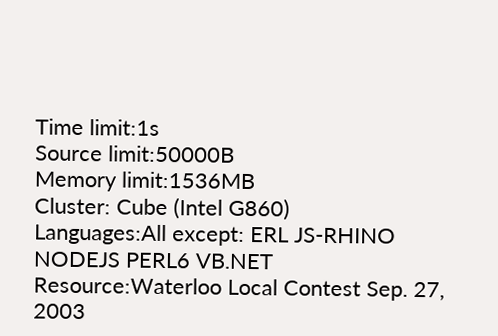Time limit:1s
Source limit:50000B
Memory limit:1536MB
Cluster: Cube (Intel G860)
Languages:All except: ERL JS-RHINO NODEJS PERL6 VB.NET
Resource:Waterloo Local Contest Sep. 27, 2003